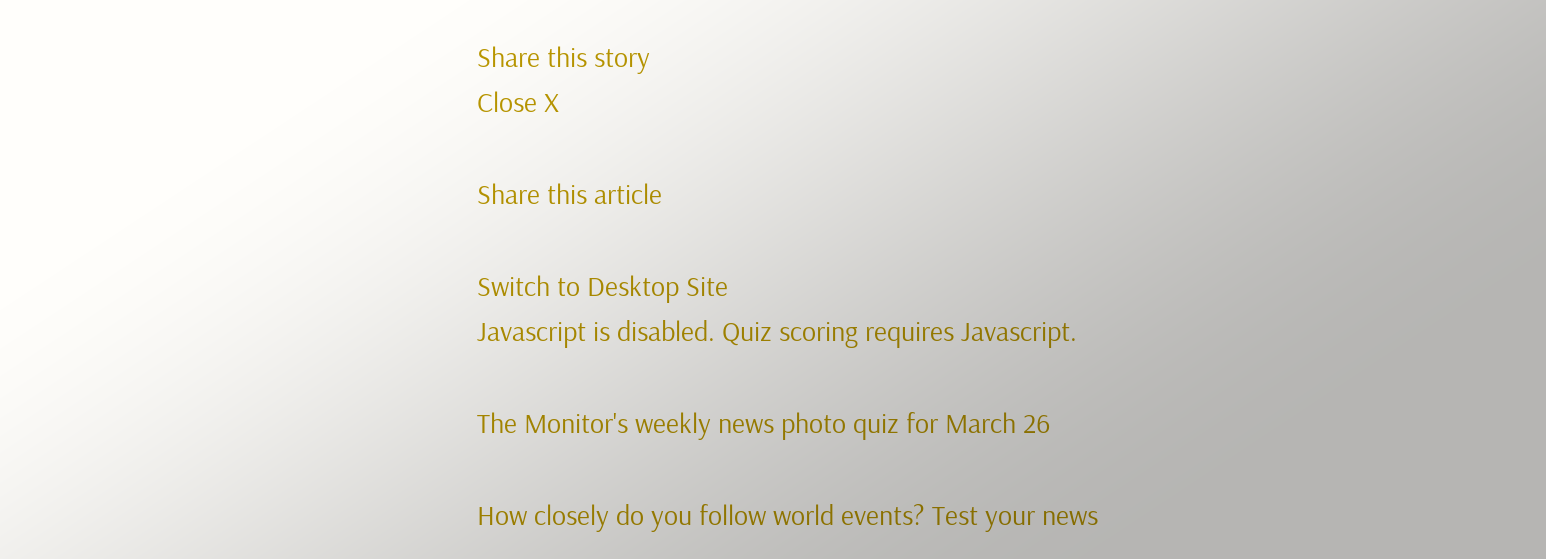Share this story
Close X

Share this article

Switch to Desktop Site
Javascript is disabled. Quiz scoring requires Javascript.

The Monitor's weekly news photo quiz for March 26

How closely do you follow world events? Test your news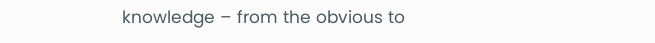knowledge – from the obvious to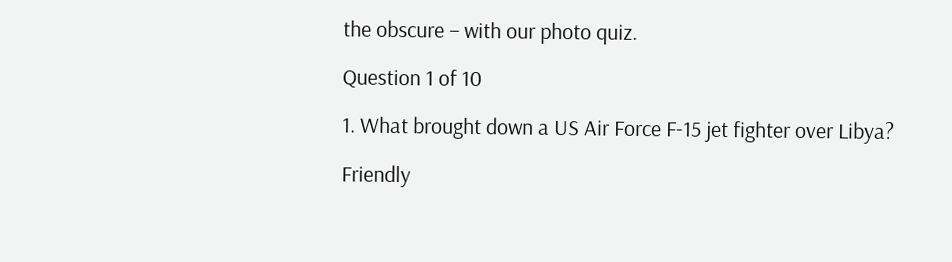the obscure – with our photo quiz.

Question 1 of 10

1. What brought down a US Air Force F-15 jet fighter over Libya?

Friendly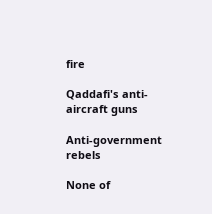fire

Qaddafi's anti-aircraft guns

Anti-government rebels

None of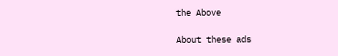the Above

About these ads